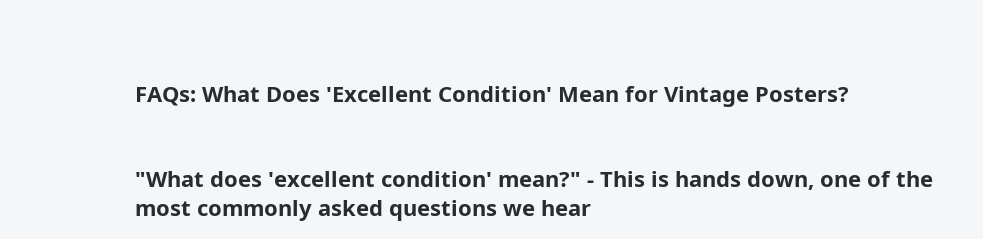FAQs: What Does 'Excellent Condition' Mean for Vintage Posters?


"What does 'excellent condition' mean?" - This is hands down, one of the most commonly asked questions we hear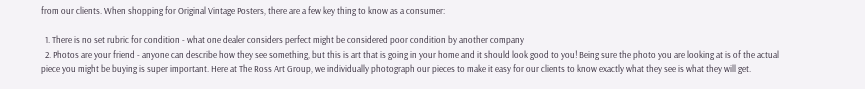from our clients. When shopping for Original Vintage Posters, there are a few key thing to know as a consumer:

  1. There is no set rubric for condition - what one dealer considers perfect might be considered poor condition by another company
  2. Photos are your friend - anyone can describe how they see something, but this is art that is going in your home and it should look good to you! Being sure the photo you are looking at is of the actual piece you might be buying is super important. Here at The Ross Art Group, we individually photograph our pieces to make it easy for our clients to know exactly what they see is what they will get.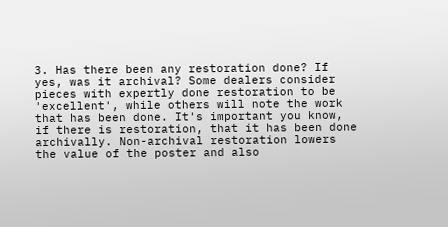3. Has there been any restoration done? If yes, was it archival? Some dealers consider pieces with expertly done restoration to be 'excellent', while others will note the work that has been done. It's important you know, if there is restoration, that it has been done archivally. Non-archival restoration lowers the value of the poster and also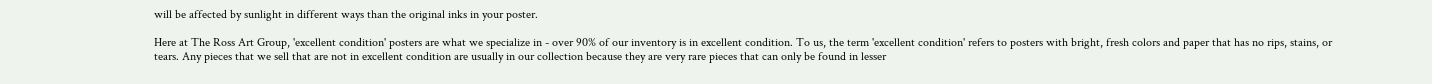will be affected by sunlight in different ways than the original inks in your poster.

Here at The Ross Art Group, 'excellent condition' posters are what we specialize in - over 90% of our inventory is in excellent condition. To us, the term 'excellent condition' refers to posters with bright, fresh colors and paper that has no rips, stains, or tears. Any pieces that we sell that are not in excellent condition are usually in our collection because they are very rare pieces that can only be found in lesser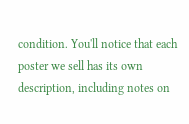condition. You'll notice that each poster we sell has its own description, including notes on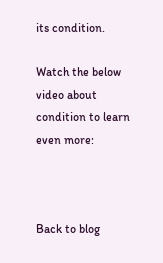its condition.

Watch the below video about condition to learn even more:



Back to blog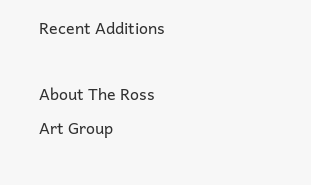Recent Additions

About The Ross Art Group